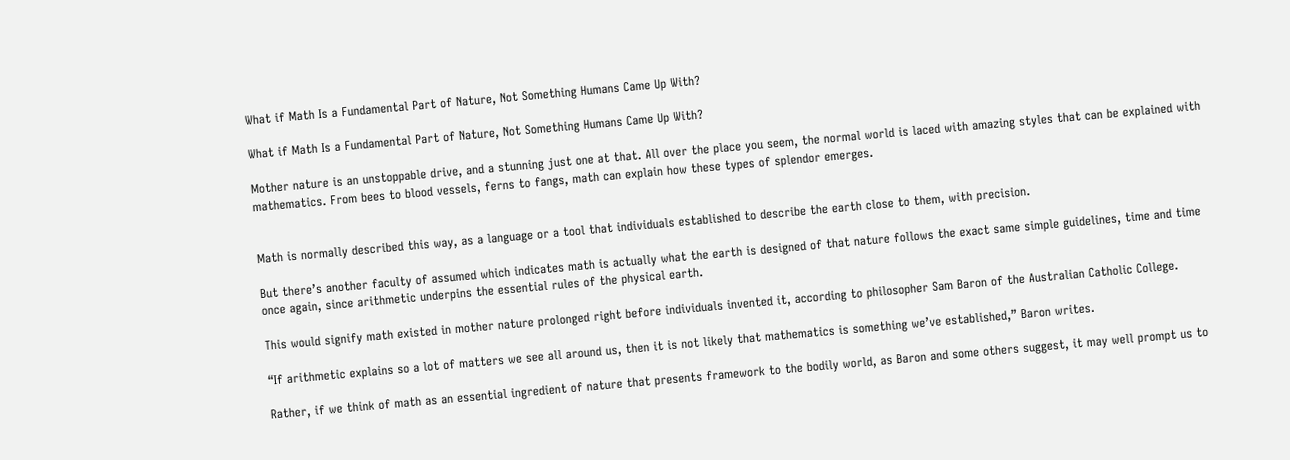What if Math Is a Fundamental Part of Nature, Not Something Humans Came Up With?

What if Math Is a Fundamental Part of Nature, Not Something Humans Came Up With?

Mother nature is an unstoppable drive, and a stunning just one at that. All over the place you seem, the normal world is laced with amazing styles that can be explained with mathematics. From bees to blood vessels, ferns to fangs, math can explain how these types of splendor emerges.


Math is normally described this way, as a language or a tool that individuals established to describe the earth close to them, with precision.

But there’s another faculty of assumed which indicates math is actually what the earth is designed of that nature follows the exact same simple guidelines, time and time once again, since arithmetic underpins the essential rules of the physical earth.

This would signify math existed in mother nature prolonged right before individuals invented it, according to philosopher Sam Baron of the Australian Catholic College.

“If arithmetic explains so a lot of matters we see all around us, then it is not likely that mathematics is something we’ve established,” Baron writes.

Rather, if we think of math as an essential ingredient of nature that presents framework to the bodily world, as Baron and some others suggest, it may well prompt us to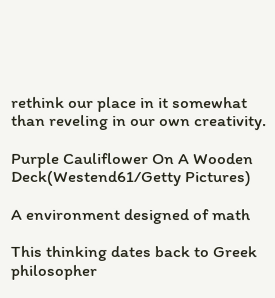rethink our place in it somewhat than reveling in our own creativity.

Purple Cauliflower On A Wooden Deck(Westend61/Getty Pictures)

A environment designed of math

This thinking dates back to Greek philosopher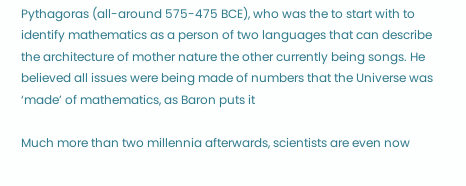Pythagoras (all-around 575-475 BCE), who was the to start with to identify mathematics as a person of two languages that can describe the architecture of mother nature the other currently being songs. He believed all issues were being made of numbers that the Universe was ‘made’ of mathematics, as Baron puts it

Much more than two millennia afterwards, scientists are even now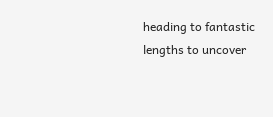heading to fantastic lengths to uncover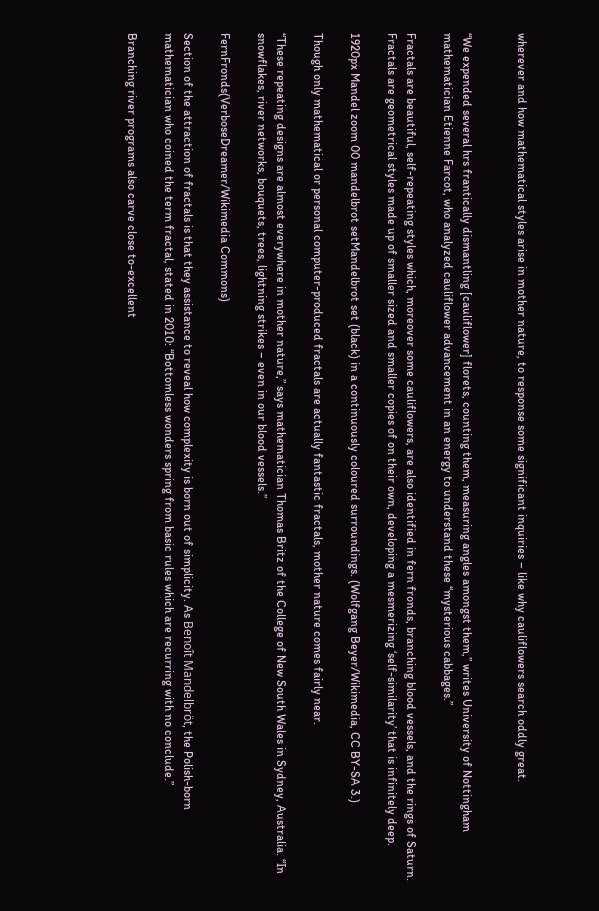wherever and how mathematical styles arise in mother nature, to response some significant inquiries – like why cauliflowers search oddly great.


“We expended several hrs frantically dismantling [cauliflower] florets, counting them, measuring angles amongst them,” writes University of Nottingham mathematician Etienne Farcot, who analyzed cauliflower advancement in an energy to understand these “mysterious cabbages.”

Fractals are beautiful, self-repeating styles which, moreover some cauliflowers, are also identified in fern fronds, branching blood vessels, and the rings of Saturn. Fractals are geometrical styles made up of smaller sized and smaller copies of on their own, developing a mesmerizing ‘self-similarity’ that is infinitely deep.

1920px Mandel zoom 00 mandelbrot setMandelbrot set (black) in a continuously coloured surroundings. (Wolfgang Beyer/Wikimedia, CC BY-SA 3.)

Though only mathematical or personal computer-produced fractals are actually fantastic fractals, mother nature comes fairly near.

“These repeating designs are almost everywhere in mother nature,” says mathematician Thomas Britz of the College of New South Wales in Sydney, Australia. “In snowflakes, river networks, bouquets, trees, lightning strikes – even in our blood vessels.”

FernFronds(VerboseDreamer/Wikimedia Commons)

Section of the attraction of fractals is that they assistance to reveal how complexity is born out of simplicity. As Benoît Mandelbröt, the Polish-born mathematician who coined the term fractal, stated in 2010: “Bottomless wonders spring from basic rules which are recurring with no conclude.”

Branching river programs also carve close to-excellent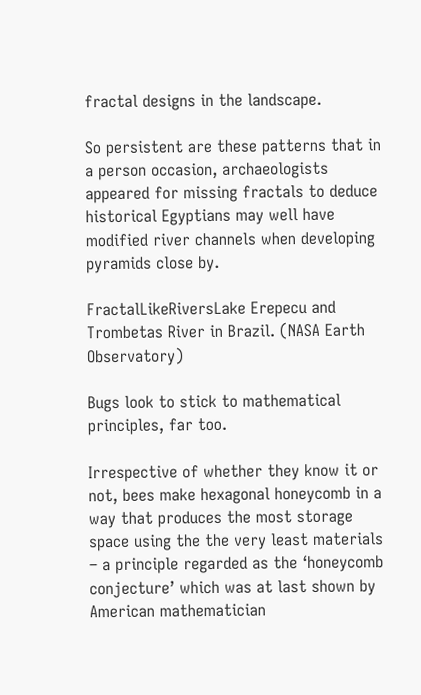fractal designs in the landscape.

So persistent are these patterns that in a person occasion, archaeologists appeared for missing fractals to deduce historical Egyptians may well have modified river channels when developing pyramids close by.

FractalLikeRiversLake Erepecu and Trombetas River in Brazil. (NASA Earth Observatory)

Bugs look to stick to mathematical principles, far too.

Irrespective of whether they know it or not, bees make hexagonal honeycomb in a way that produces the most storage space using the the very least materials – a principle regarded as the ‘honeycomb conjecture’ which was at last shown by American mathematician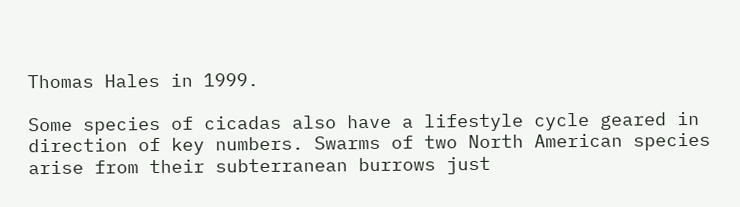Thomas Hales in 1999.

Some species of cicadas also have a lifestyle cycle geared in direction of key numbers. Swarms of two North American species arise from their subterranean burrows just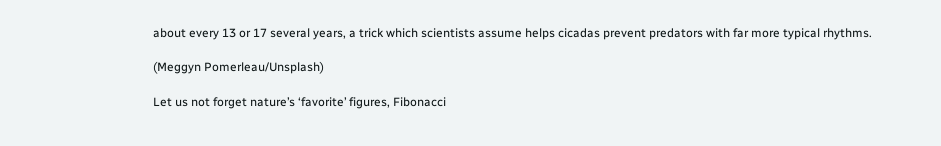about every 13 or 17 several years, a trick which scientists assume helps cicadas prevent predators with far more typical rhythms.

(Meggyn Pomerleau/Unsplash)

Let us not forget nature’s ‘favorite’ figures, Fibonacci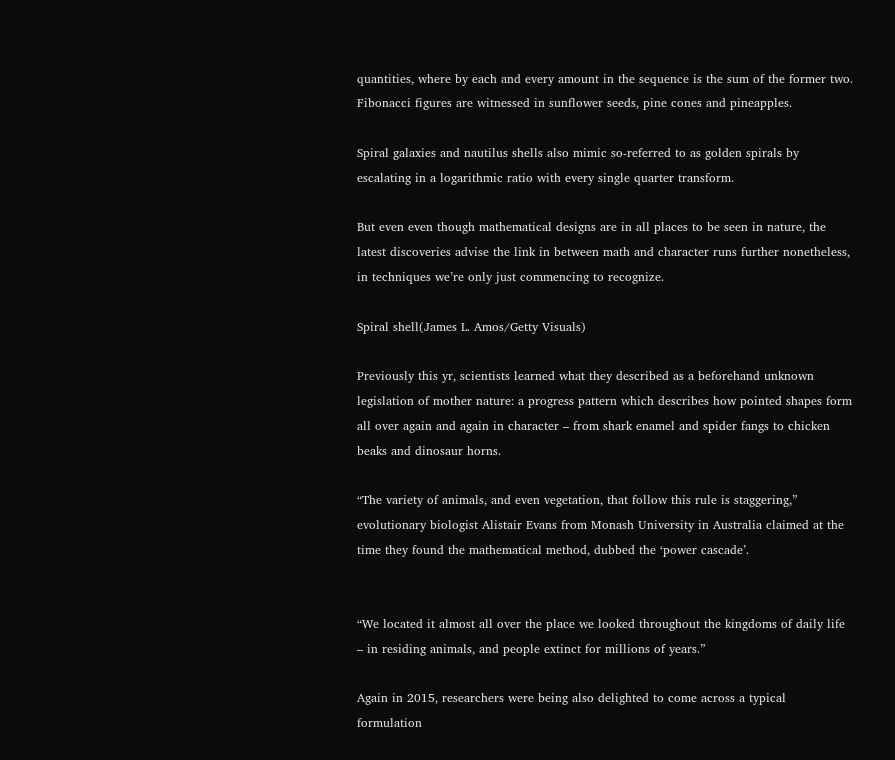quantities, where by each and every amount in the sequence is the sum of the former two. Fibonacci figures are witnessed in sunflower seeds, pine cones and pineapples.

Spiral galaxies and nautilus shells also mimic so-referred to as golden spirals by escalating in a logarithmic ratio with every single quarter transform.

But even even though mathematical designs are in all places to be seen in nature, the latest discoveries advise the link in between math and character runs further nonetheless, in techniques we’re only just commencing to recognize.

Spiral shell(James L. Amos/Getty Visuals)

Previously this yr, scientists learned what they described as a beforehand unknown legislation of mother nature: a progress pattern which describes how pointed shapes form all over again and again in character – from shark enamel and spider fangs to chicken beaks and dinosaur horns.

“The variety of animals, and even vegetation, that follow this rule is staggering,” evolutionary biologist Alistair Evans from Monash University in Australia claimed at the time they found the mathematical method, dubbed the ‘power cascade’.


“We located it almost all over the place we looked throughout the kingdoms of daily life – in residing animals, and people extinct for millions of years.”

Again in 2015, researchers were being also delighted to come across a typical formulation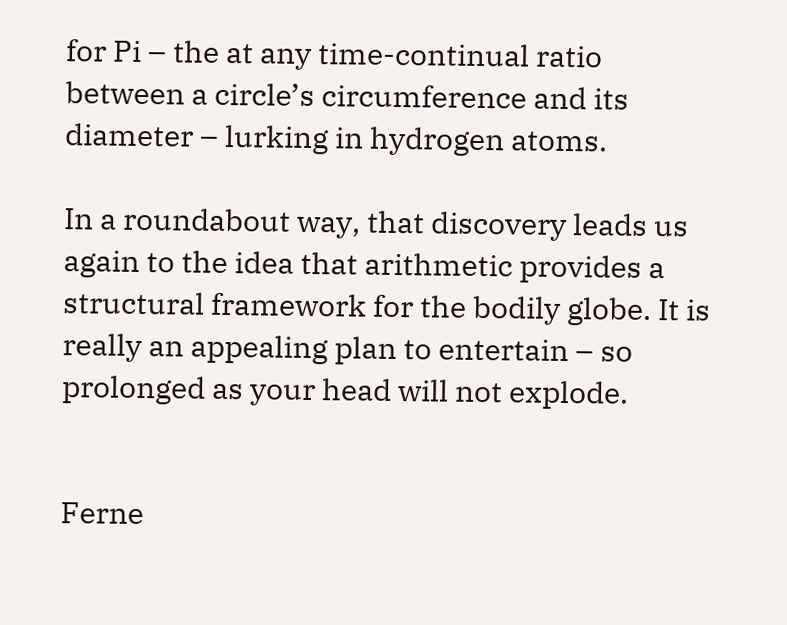for Pi – the at any time-continual ratio between a circle’s circumference and its diameter – lurking in hydrogen atoms.

In a roundabout way, that discovery leads us again to the idea that arithmetic provides a structural framework for the bodily globe. It is really an appealing plan to entertain – so prolonged as your head will not explode.


Ferne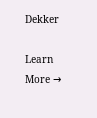Dekker

Learn More →